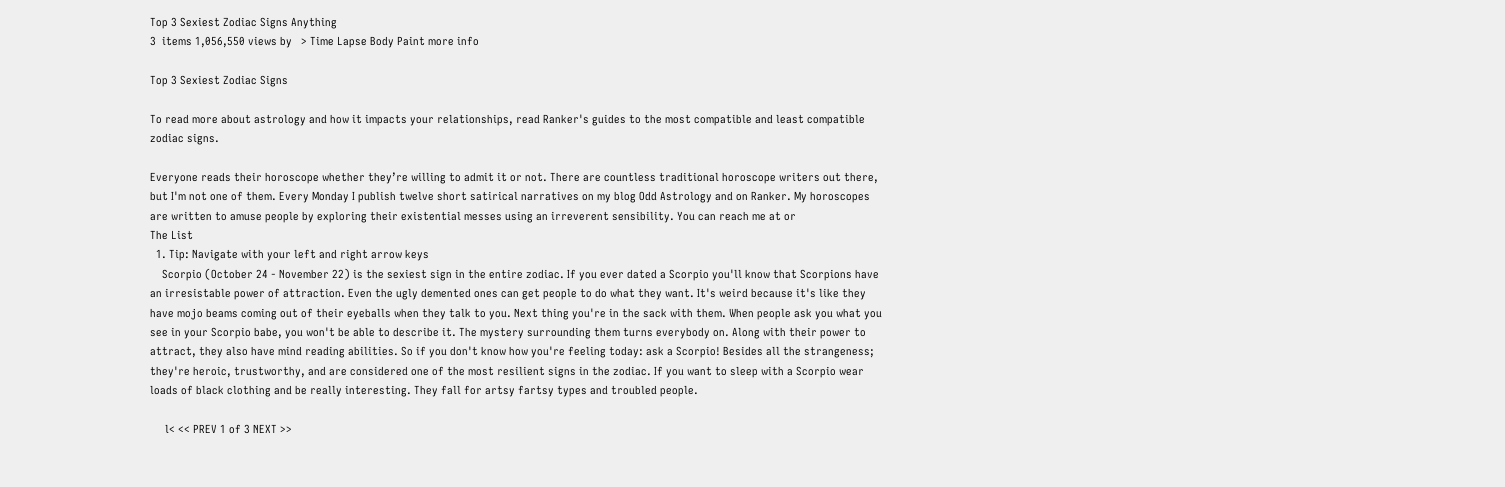Top 3 Sexiest Zodiac Signs Anything
3  items 1,056,550 views by   > Time Lapse Body Paint more info

Top 3 Sexiest Zodiac Signs

To read more about astrology and how it impacts your relationships, read Ranker's guides to the most compatible and least compatible zodiac signs.

Everyone reads their horoscope whether they’re willing to admit it or not. There are countless traditional horoscope writers out there, but I'm not one of them. Every Monday I publish twelve short satirical narratives on my blog Odd Astrology and on Ranker. My horoscopes are written to amuse people by exploring their existential messes using an irreverent sensibility. You can reach me at or
The List
  1. Tip: Navigate with your left and right arrow keys
    Scorpio (October 24 - November 22) is the sexiest sign in the entire zodiac. If you ever dated a Scorpio you'll know that Scorpions have an irresistable power of attraction. Even the ugly demented ones can get people to do what they want. It's weird because it's like they have mojo beams coming out of their eyeballs when they talk to you. Next thing you're in the sack with them. When people ask you what you see in your Scorpio babe, you won't be able to describe it. The mystery surrounding them turns everybody on. Along with their power to attract, they also have mind reading abilities. So if you don't know how you're feeling today: ask a Scorpio! Besides all the strangeness; they're heroic, trustworthy, and are considered one of the most resilient signs in the zodiac. If you want to sleep with a Scorpio wear loads of black clothing and be really interesting. They fall for artsy fartsy types and troubled people.

     l< << PREV 1 of 3 NEXT >>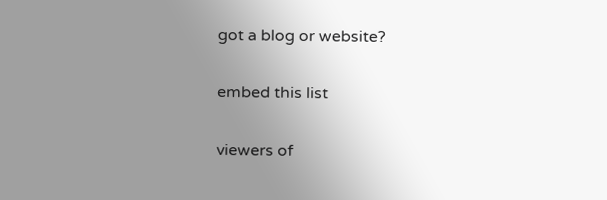got a blog or website?

embed this list

viewers of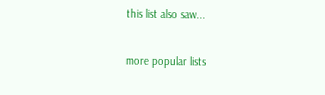this list also saw...

more popular lists